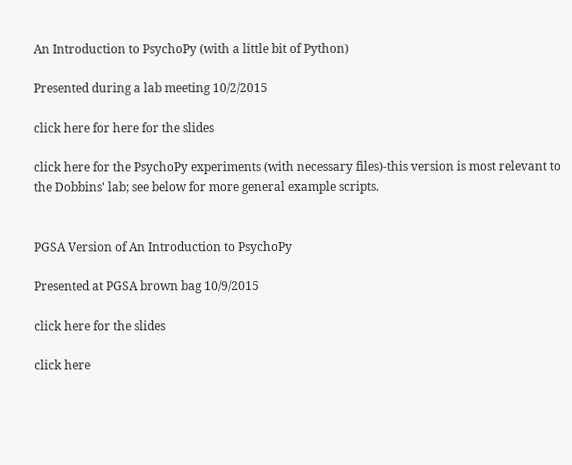An Introduction to PsychoPy (with a little bit of Python)

Presented during a lab meeting 10/2/2015

click here for here for the slides

click here for the PsychoPy experiments (with necessary files)-this version is most relevant to the Dobbins' lab; see below for more general example scripts.


PGSA Version of An Introduction to PsychoPy

Presented at PGSA brown bag 10/9/2015

click here for the slides

click here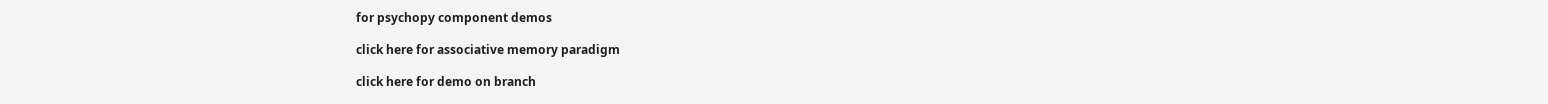for psychopy component demos

click here for associative memory paradigm

click here for demo on branch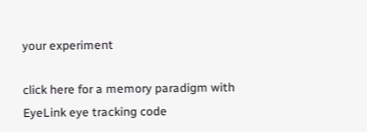your experiment

click here for a memory paradigm with EyeLink eye tracking code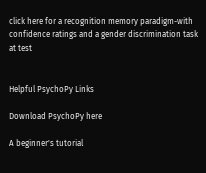click here for a recognition memory paradigm-with confidence ratings and a gender discrimination task at test


Helpful PsychoPy Links

Download PsychoPy here

A beginner's tutorial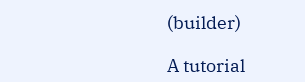(builder)

A tutorial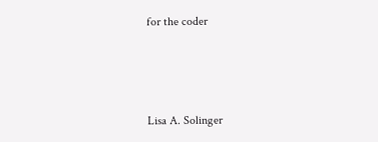for the coder



Lisa A. Solinger